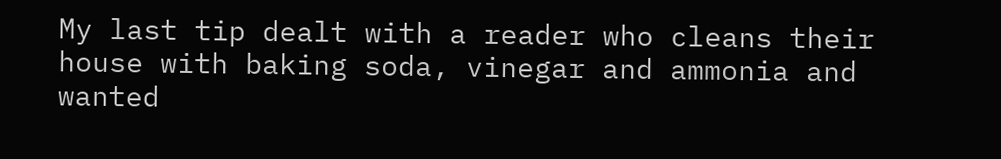My last tip dealt with a reader who cleans their house with baking soda, vinegar and ammonia and wanted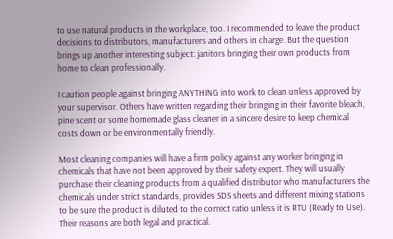to use natural products in the workplace, too. I recommended to leave the product decisions to distributors, manufacturers and others in charge. But the question brings up another interesting subject: janitors bringing their own products from home to clean professionally.

I caution people against bringing ANYTHING into work to clean unless approved by your supervisor. Others have written regarding their bringing in their favorite bleach, pine scent or some homemade glass cleaner in a sincere desire to keep chemical costs down or be environmentally friendly.

Most cleaning companies will have a firm policy against any worker bringing in chemicals that have not been approved by their safety expert. They will usually purchase their cleaning products from a qualified distributor who manufacturers the chemicals under strict standards, provides SDS sheets and different mixing stations to be sure the product is diluted to the correct ratio unless it is RTU (Ready to Use). Their reasons are both legal and practical.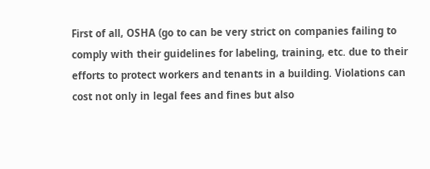First of all, OSHA (go to can be very strict on companies failing to comply with their guidelines for labeling, training, etc. due to their efforts to protect workers and tenants in a building. Violations can cost not only in legal fees and fines but also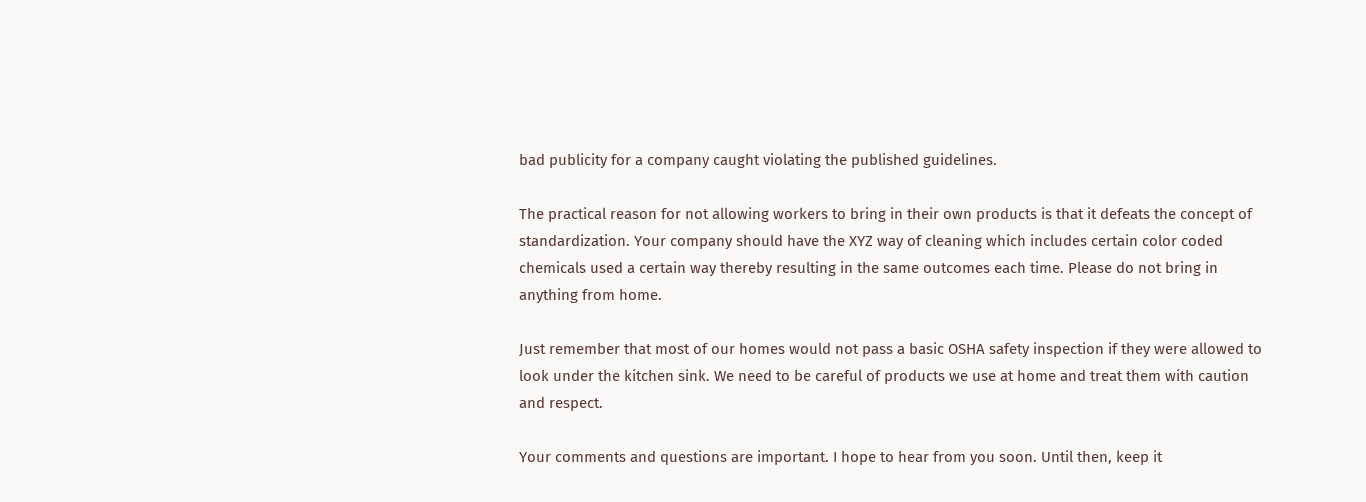bad publicity for a company caught violating the published guidelines.

The practical reason for not allowing workers to bring in their own products is that it defeats the concept of standardization. Your company should have the XYZ way of cleaning which includes certain color coded chemicals used a certain way thereby resulting in the same outcomes each time. Please do not bring in anything from home.

Just remember that most of our homes would not pass a basic OSHA safety inspection if they were allowed to look under the kitchen sink. We need to be careful of products we use at home and treat them with caution and respect.

Your comments and questions are important. I hope to hear from you soon. Until then, keep it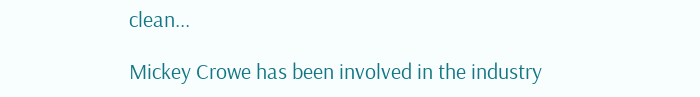clean...

Mickey Crowe has been involved in the industry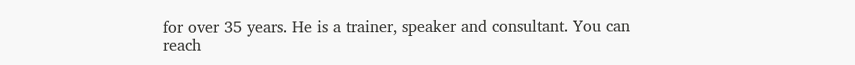for over 35 years. He is a trainer, speaker and consultant. You can reach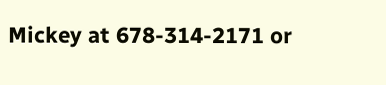Mickey at 678-314-2171 or